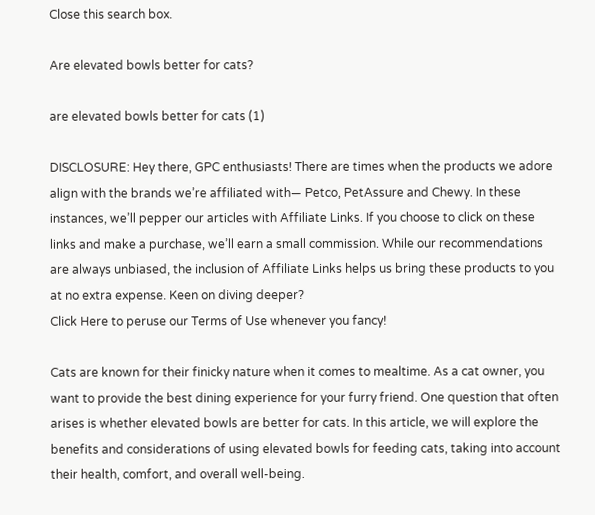Close this search box.

Are elevated bowls better for cats?

are elevated bowls better for cats (1)

DISCLOSURE: Hey there, GPC enthusiasts! There are times when the products we adore align with the brands we’re affiliated with— Petco, PetAssure and Chewy. In these instances, we’ll pepper our articles with Affiliate Links. If you choose to click on these links and make a purchase, we’ll earn a small commission. While our recommendations are always unbiased, the inclusion of Affiliate Links helps us bring these products to you at no extra expense. Keen on diving deeper?
Click Here to peruse our Terms of Use whenever you fancy!

Cats are known for their finicky nature when it comes to mealtime. As a cat owner, you want to provide the best dining experience for your furry friend. One question that often arises is whether elevated bowls are better for cats. In this article, we will explore the benefits and considerations of using elevated bowls for feeding cats, taking into account their health, comfort, and overall well-being.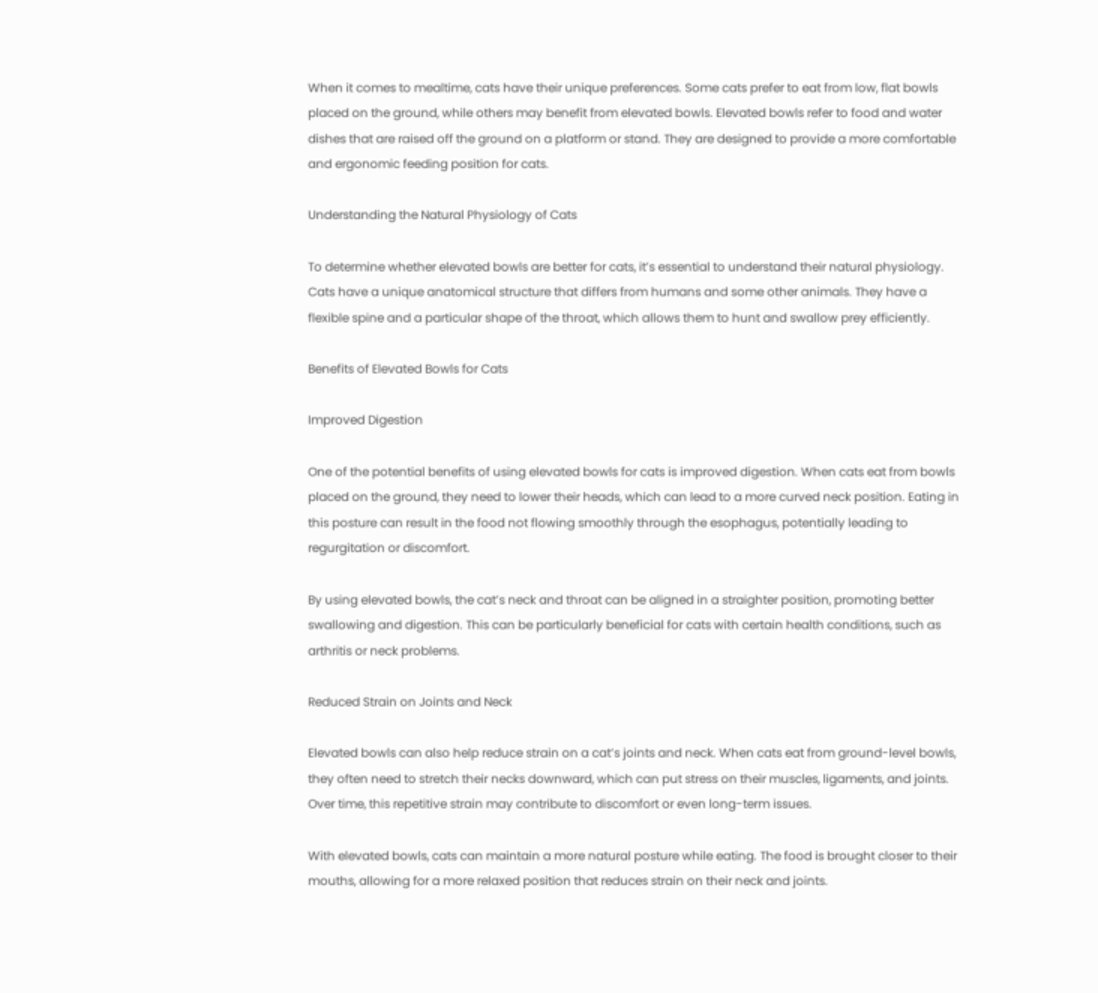When it comes to mealtime, cats have their unique preferences. Some cats prefer to eat from low, flat bowls placed on the ground, while others may benefit from elevated bowls. Elevated bowls refer to food and water dishes that are raised off the ground on a platform or stand. They are designed to provide a more comfortable and ergonomic feeding position for cats.

Understanding the Natural Physiology of Cats

To determine whether elevated bowls are better for cats, it’s essential to understand their natural physiology. Cats have a unique anatomical structure that differs from humans and some other animals. They have a flexible spine and a particular shape of the throat, which allows them to hunt and swallow prey efficiently.

Benefits of Elevated Bowls for Cats

Improved Digestion

One of the potential benefits of using elevated bowls for cats is improved digestion. When cats eat from bowls placed on the ground, they need to lower their heads, which can lead to a more curved neck position. Eating in this posture can result in the food not flowing smoothly through the esophagus, potentially leading to regurgitation or discomfort.

By using elevated bowls, the cat’s neck and throat can be aligned in a straighter position, promoting better swallowing and digestion. This can be particularly beneficial for cats with certain health conditions, such as arthritis or neck problems.

Reduced Strain on Joints and Neck

Elevated bowls can also help reduce strain on a cat’s joints and neck. When cats eat from ground-level bowls, they often need to stretch their necks downward, which can put stress on their muscles, ligaments, and joints. Over time, this repetitive strain may contribute to discomfort or even long-term issues.

With elevated bowls, cats can maintain a more natural posture while eating. The food is brought closer to their mouths, allowing for a more relaxed position that reduces strain on their neck and joints.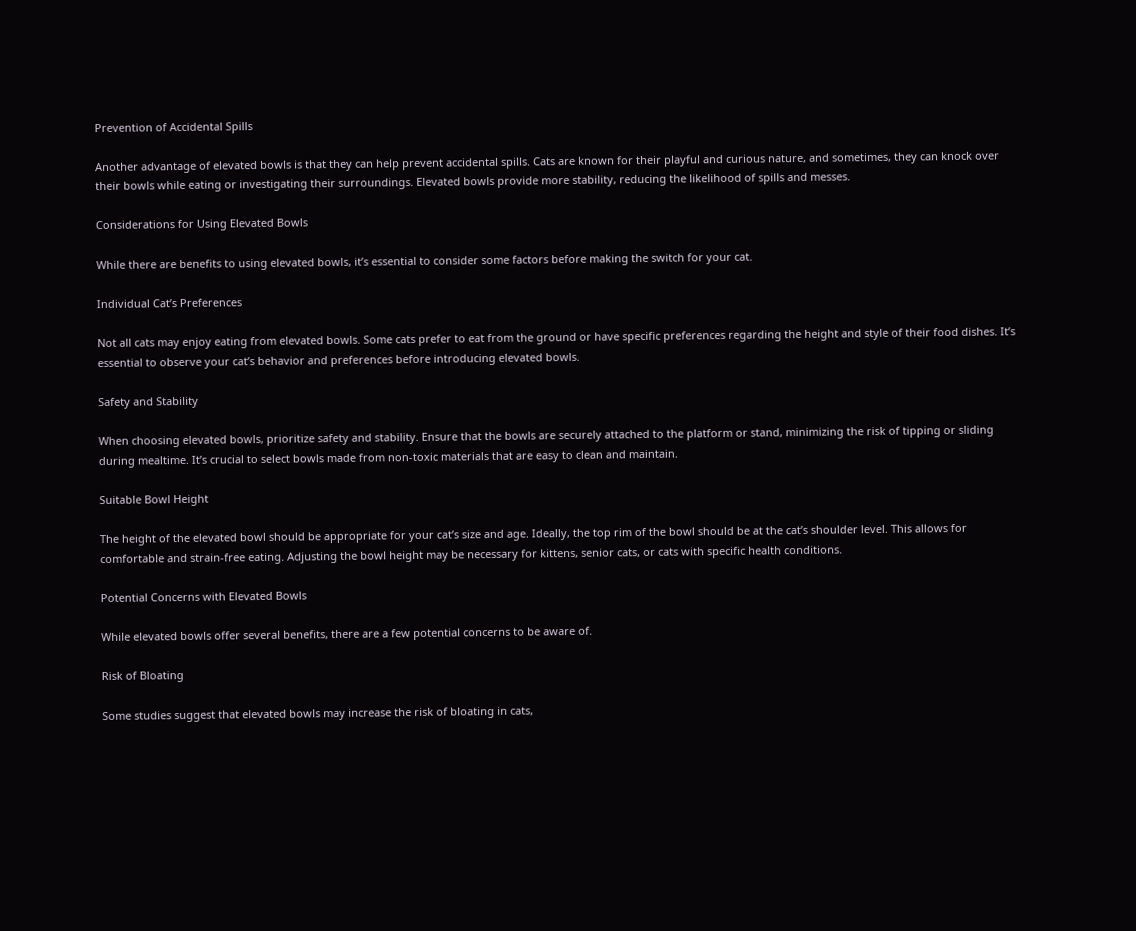Prevention of Accidental Spills

Another advantage of elevated bowls is that they can help prevent accidental spills. Cats are known for their playful and curious nature, and sometimes, they can knock over their bowls while eating or investigating their surroundings. Elevated bowls provide more stability, reducing the likelihood of spills and messes.

Considerations for Using Elevated Bowls

While there are benefits to using elevated bowls, it’s essential to consider some factors before making the switch for your cat.

Individual Cat’s Preferences

Not all cats may enjoy eating from elevated bowls. Some cats prefer to eat from the ground or have specific preferences regarding the height and style of their food dishes. It’s essential to observe your cat’s behavior and preferences before introducing elevated bowls.

Safety and Stability

When choosing elevated bowls, prioritize safety and stability. Ensure that the bowls are securely attached to the platform or stand, minimizing the risk of tipping or sliding during mealtime. It’s crucial to select bowls made from non-toxic materials that are easy to clean and maintain.

Suitable Bowl Height

The height of the elevated bowl should be appropriate for your cat’s size and age. Ideally, the top rim of the bowl should be at the cat’s shoulder level. This allows for comfortable and strain-free eating. Adjusting the bowl height may be necessary for kittens, senior cats, or cats with specific health conditions.

Potential Concerns with Elevated Bowls

While elevated bowls offer several benefits, there are a few potential concerns to be aware of.

Risk of Bloating

Some studies suggest that elevated bowls may increase the risk of bloating in cats,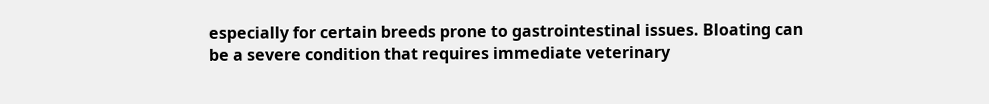especially for certain breeds prone to gastrointestinal issues. Bloating can be a severe condition that requires immediate veterinary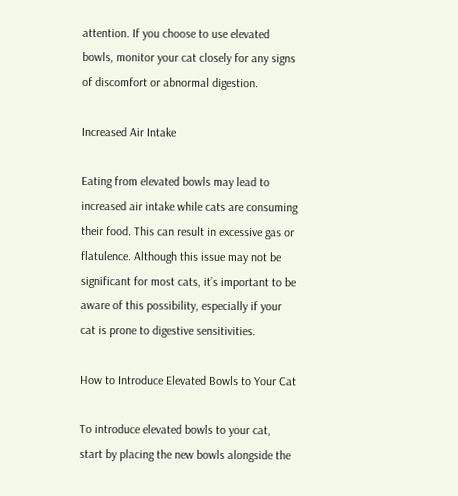attention. If you choose to use elevated bowls, monitor your cat closely for any signs of discomfort or abnormal digestion.

Increased Air Intake

Eating from elevated bowls may lead to increased air intake while cats are consuming their food. This can result in excessive gas or flatulence. Although this issue may not be significant for most cats, it’s important to be aware of this possibility, especially if your cat is prone to digestive sensitivities.

How to Introduce Elevated Bowls to Your Cat

To introduce elevated bowls to your cat, start by placing the new bowls alongside the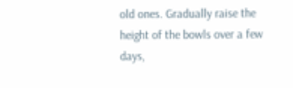old ones. Gradually raise the height of the bowls over a few days,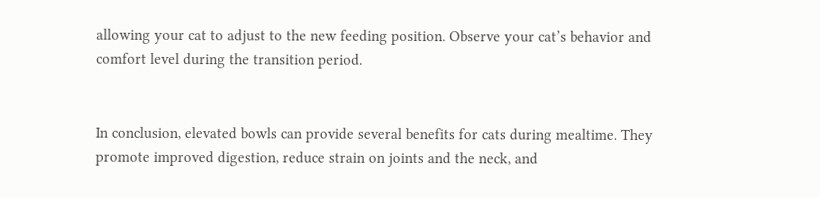allowing your cat to adjust to the new feeding position. Observe your cat’s behavior and comfort level during the transition period.


In conclusion, elevated bowls can provide several benefits for cats during mealtime. They promote improved digestion, reduce strain on joints and the neck, and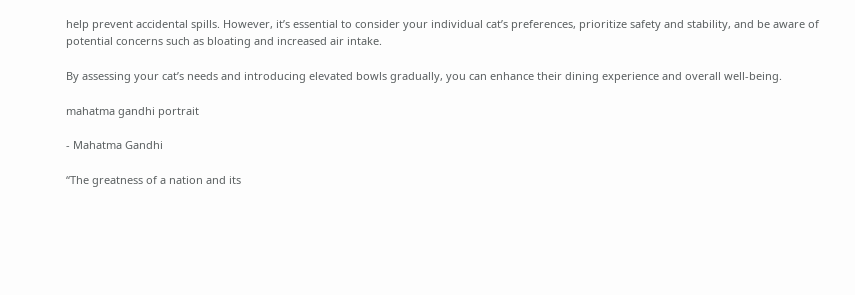help prevent accidental spills. However, it’s essential to consider your individual cat’s preferences, prioritize safety and stability, and be aware of potential concerns such as bloating and increased air intake.

By assessing your cat’s needs and introducing elevated bowls gradually, you can enhance their dining experience and overall well-being.

mahatma gandhi portrait

- Mahatma Gandhi

“The greatness of a nation and its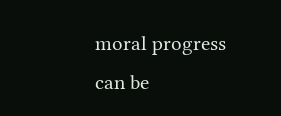moral progress can be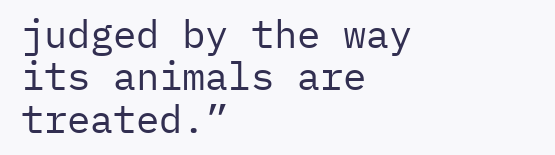judged by the way its animals are treated.”